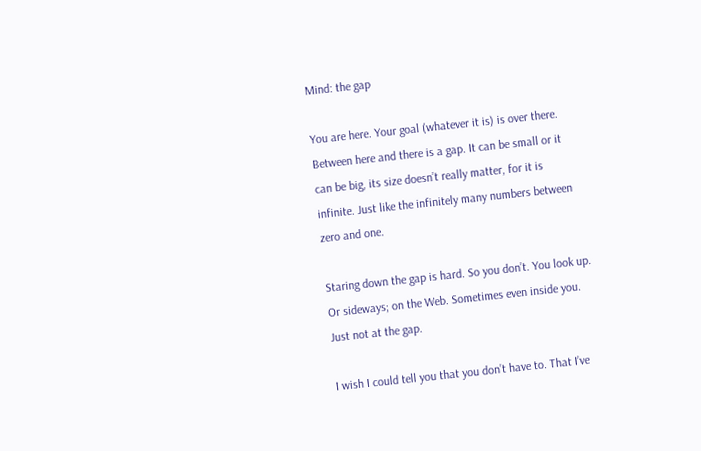Mind: the gap

You are here. Your goal (whatever it is) is over there. Between here and there is a gap. It can be small or it can be big, its size doesn’t really matter, for it is infinite. Just like the infinitely many numbers between zero and one.

Staring down the gap is hard. So you don’t. You look up. Or sideways; on the Web. Sometimes even inside you. Just not at the gap.

I wish I could tell you that you don’t have to. That I’ve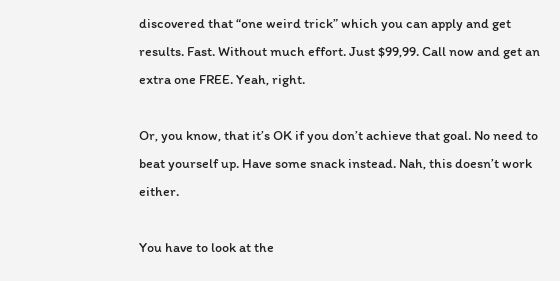discovered that “one weird trick” which you can apply and get results. Fast. Without much effort. Just $99,99. Call now and get an extra one FREE. Yeah, right.

Or, you know, that it’s OK if you don’t achieve that goal. No need to beat yourself up. Have some snack instead. Nah, this doesn’t work either.

You have to look at the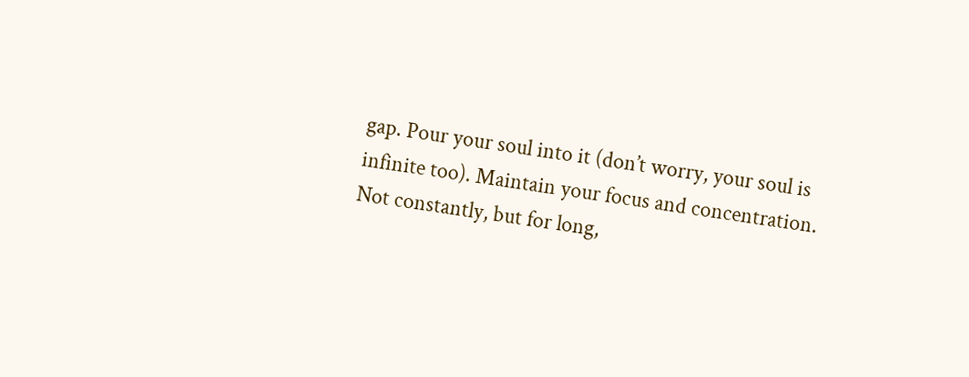gap. Pour your soul into it (don’t worry, your soul is infinite too). Maintain your focus and concentration. Not constantly, but for long,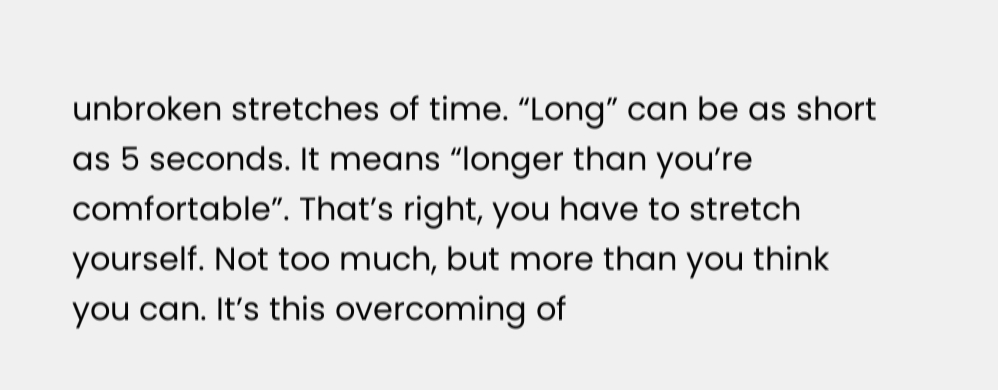unbroken stretches of time. “Long” can be as short as 5 seconds. It means “longer than you’re comfortable”. That’s right, you have to stretch yourself. Not too much, but more than you think you can. It’s this overcoming of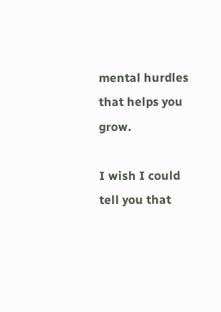mental hurdles that helps you grow.

I wish I could tell you that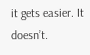it gets easier. It doesn’t.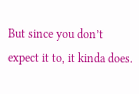But since you don’t expect it to, it kinda does.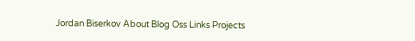Jordan Biserkov About Blog Oss Links Projects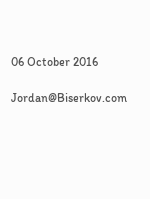06 October 2016

Jordan@Biserkov.com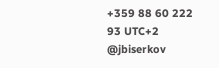+359 88 60 222 93 UTC+2     @jbiserkov